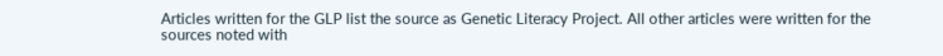Articles written for the GLP list the source as Genetic Literacy Project. All other articles were written for the sources noted with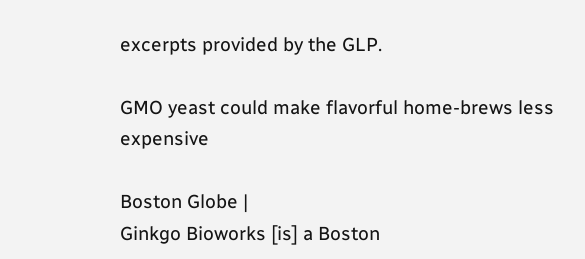excerpts provided by the GLP.

GMO yeast could make flavorful home-brews less expensive

Boston Globe |
Ginkgo Bioworks [is] a Boston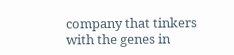company that tinkers with the genes in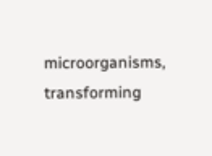microorganisms, transforming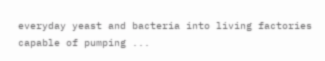everyday yeast and bacteria into living factories capable of pumping ...